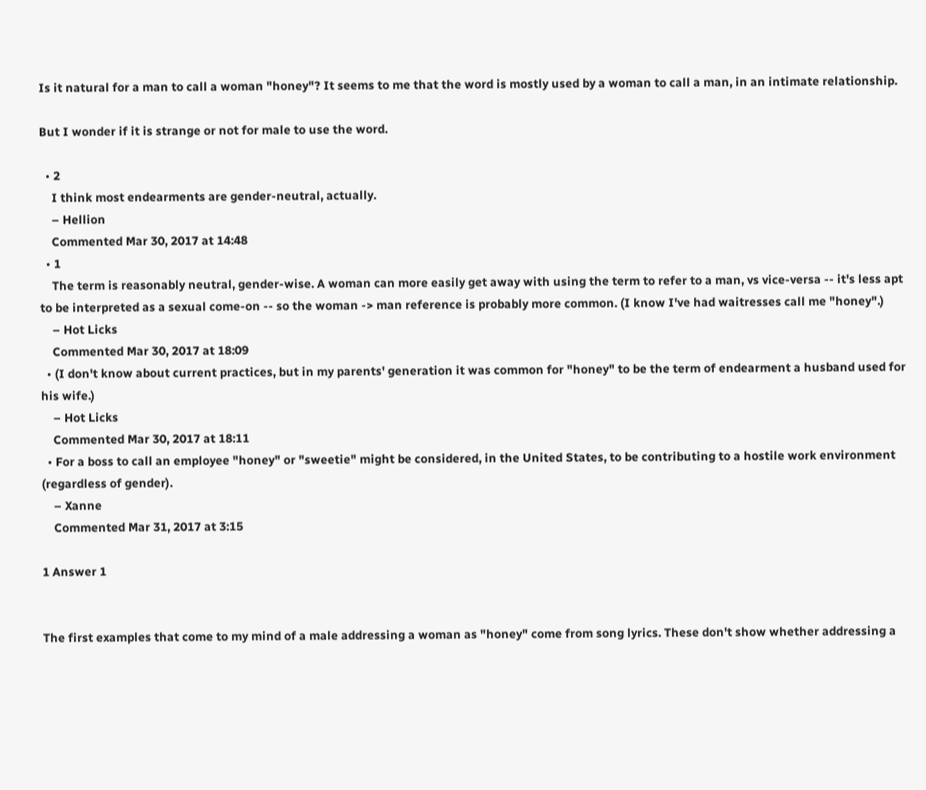Is it natural for a man to call a woman "honey"? It seems to me that the word is mostly used by a woman to call a man, in an intimate relationship.

But I wonder if it is strange or not for male to use the word.

  • 2
    I think most endearments are gender-neutral, actually.
    – Hellion
    Commented Mar 30, 2017 at 14:48
  • 1
    The term is reasonably neutral, gender-wise. A woman can more easily get away with using the term to refer to a man, vs vice-versa -- it's less apt to be interpreted as a sexual come-on -- so the woman -> man reference is probably more common. (I know I've had waitresses call me "honey".)
    – Hot Licks
    Commented Mar 30, 2017 at 18:09
  • (I don't know about current practices, but in my parents' generation it was common for "honey" to be the term of endearment a husband used for his wife.)
    – Hot Licks
    Commented Mar 30, 2017 at 18:11
  • For a boss to call an employee "honey" or "sweetie" might be considered, in the United States, to be contributing to a hostile work environment (regardless of gender).
    – Xanne
    Commented Mar 31, 2017 at 3:15

1 Answer 1


The first examples that come to my mind of a male addressing a woman as "honey" come from song lyrics. These don't show whether addressing a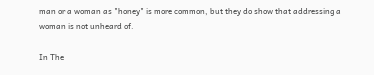man or a woman as "honey" is more common, but they do show that addressing a woman is not unheard of.

In The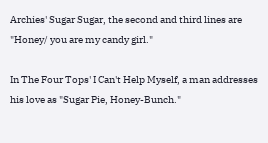Archies' Sugar Sugar, the second and third lines are "Honey/ you are my candy girl."

In The Four Tops' I Can't Help Myself, a man addresses his love as "Sugar Pie, Honey-Bunch."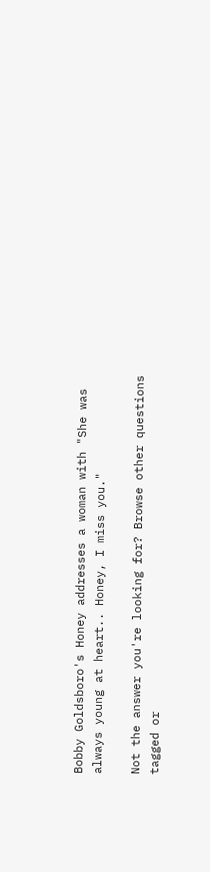Bobby Goldsboro's Honey addresses a woman with "She was always young at heart.. Honey, I miss you."

Not the answer you're looking for? Browse other questions tagged or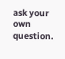ask your own question.